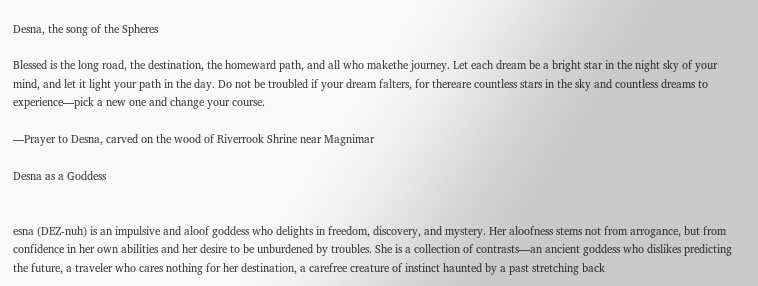Desna, the song of the Spheres

Blessed is the long road, the destination, the homeward path, and all who makethe journey. Let each dream be a bright star in the night sky of your mind, and let it light your path in the day. Do not be troubled if your dream falters, for thereare countless stars in the sky and countless dreams to experience—pick a new one and change your course.

—Prayer to Desna, carved on the wood of Riverrook Shrine near Magnimar

Desna as a Goddess


esna (DEZ-nuh) is an impulsive and aloof goddess who delights in freedom, discovery, and mystery. Her aloofness stems not from arrogance, but from confidence in her own abilities and her desire to be unburdened by troubles. She is a collection of contrasts—an ancient goddess who dislikes predicting the future, a traveler who cares nothing for her destination, a carefree creature of instinct haunted by a past stretching back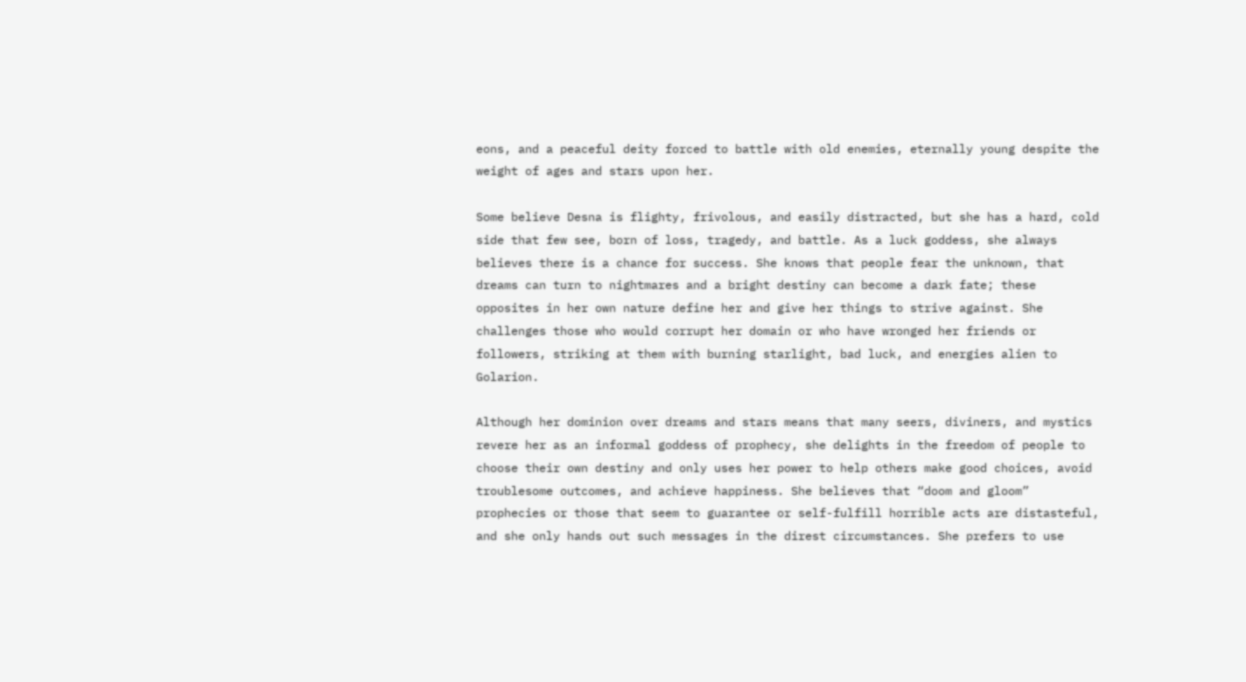eons, and a peaceful deity forced to battle with old enemies, eternally young despite the weight of ages and stars upon her.

Some believe Desna is flighty, frivolous, and easily distracted, but she has a hard, cold side that few see, born of loss, tragedy, and battle. As a luck goddess, she always believes there is a chance for success. She knows that people fear the unknown, that dreams can turn to nightmares and a bright destiny can become a dark fate; these opposites in her own nature define her and give her things to strive against. She challenges those who would corrupt her domain or who have wronged her friends or followers, striking at them with burning starlight, bad luck, and energies alien to Golarion.

Although her dominion over dreams and stars means that many seers, diviners, and mystics revere her as an informal goddess of prophecy, she delights in the freedom of people to choose their own destiny and only uses her power to help others make good choices, avoid troublesome outcomes, and achieve happiness. She believes that “doom and gloom” prophecies or those that seem to guarantee or self-fulfill horrible acts are distasteful, and she only hands out such messages in the direst circumstances. She prefers to use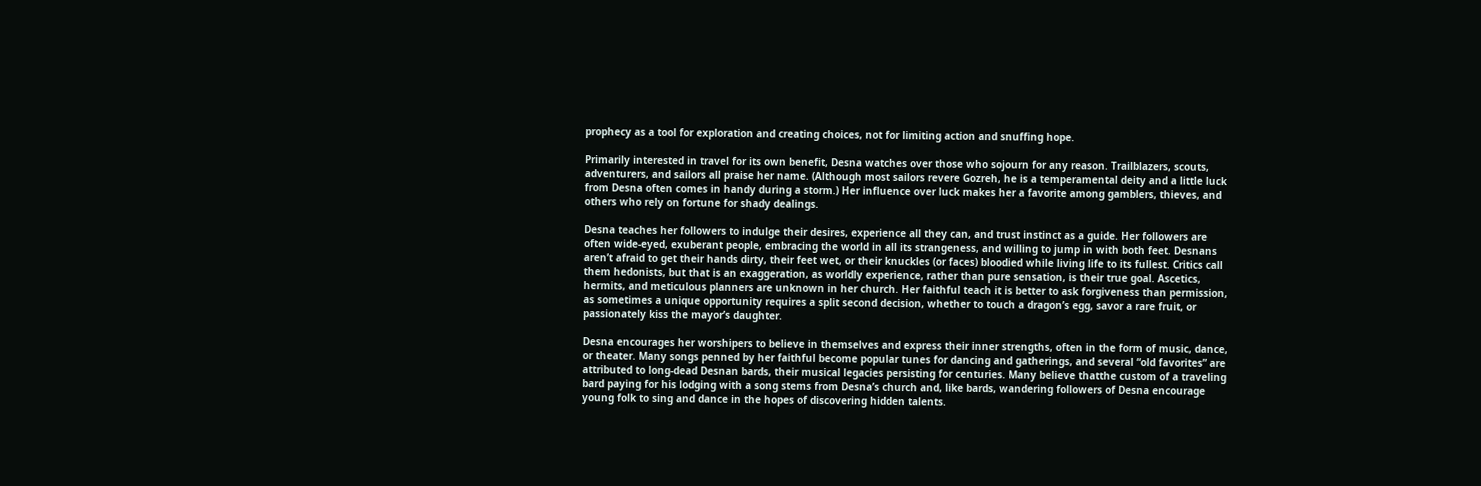prophecy as a tool for exploration and creating choices, not for limiting action and snuffing hope.

Primarily interested in travel for its own benefit, Desna watches over those who sojourn for any reason. Trailblazers, scouts, adventurers, and sailors all praise her name. (Although most sailors revere Gozreh, he is a temperamental deity and a little luck from Desna often comes in handy during a storm.) Her influence over luck makes her a favorite among gamblers, thieves, and others who rely on fortune for shady dealings.

Desna teaches her followers to indulge their desires, experience all they can, and trust instinct as a guide. Her followers are often wide-eyed, exuberant people, embracing the world in all its strangeness, and willing to jump in with both feet. Desnans aren’t afraid to get their hands dirty, their feet wet, or their knuckles (or faces) bloodied while living life to its fullest. Critics call them hedonists, but that is an exaggeration, as worldly experience, rather than pure sensation, is their true goal. Ascetics, hermits, and meticulous planners are unknown in her church. Her faithful teach it is better to ask forgiveness than permission, as sometimes a unique opportunity requires a split second decision, whether to touch a dragon’s egg, savor a rare fruit, or passionately kiss the mayor’s daughter.

Desna encourages her worshipers to believe in themselves and express their inner strengths, often in the form of music, dance, or theater. Many songs penned by her faithful become popular tunes for dancing and gatherings, and several “old favorites” are attributed to long-dead Desnan bards, their musical legacies persisting for centuries. Many believe thatthe custom of a traveling bard paying for his lodging with a song stems from Desna’s church and, like bards, wandering followers of Desna encourage young folk to sing and dance in the hopes of discovering hidden talents.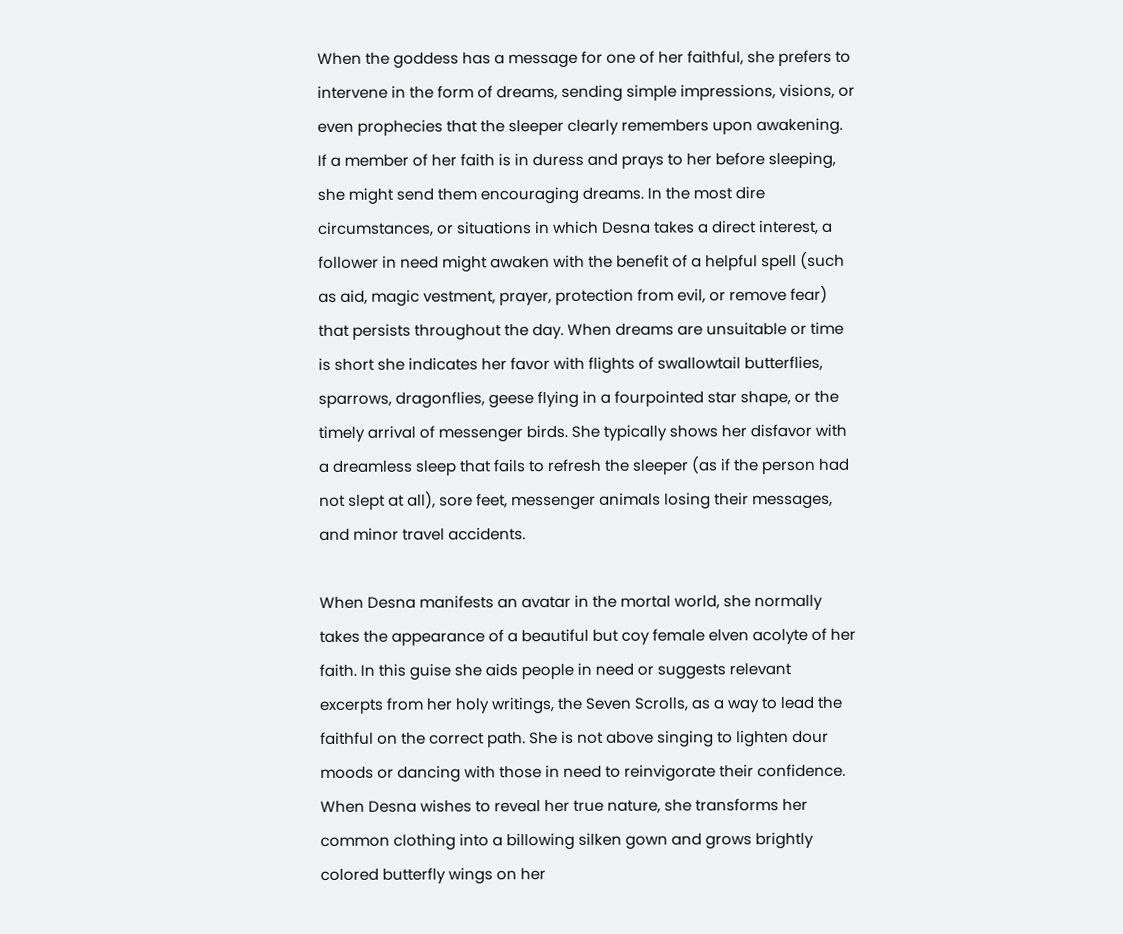When the goddess has a message for one of her faithful, she prefers to intervene in the form of dreams, sending simple impressions, visions, or even prophecies that the sleeper clearly remembers upon awakening. If a member of her faith is in duress and prays to her before sleeping, she might send them encouraging dreams. In the most dire circumstances, or situations in which Desna takes a direct interest, a follower in need might awaken with the benefit of a helpful spell (such as aid, magic vestment, prayer, protection from evil, or remove fear) that persists throughout the day. When dreams are unsuitable or time is short she indicates her favor with flights of swallowtail butterflies, sparrows, dragonflies, geese flying in a fourpointed star shape, or the timely arrival of messenger birds. She typically shows her disfavor with a dreamless sleep that fails to refresh the sleeper (as if the person had not slept at all), sore feet, messenger animals losing their messages, and minor travel accidents.

When Desna manifests an avatar in the mortal world, she normally takes the appearance of a beautiful but coy female elven acolyte of her faith. In this guise she aids people in need or suggests relevant excerpts from her holy writings, the Seven Scrolls, as a way to lead the faithful on the correct path. She is not above singing to lighten dour moods or dancing with those in need to reinvigorate their confidence. When Desna wishes to reveal her true nature, she transforms her common clothing into a billowing silken gown and grows brightly colored butterfly wings on her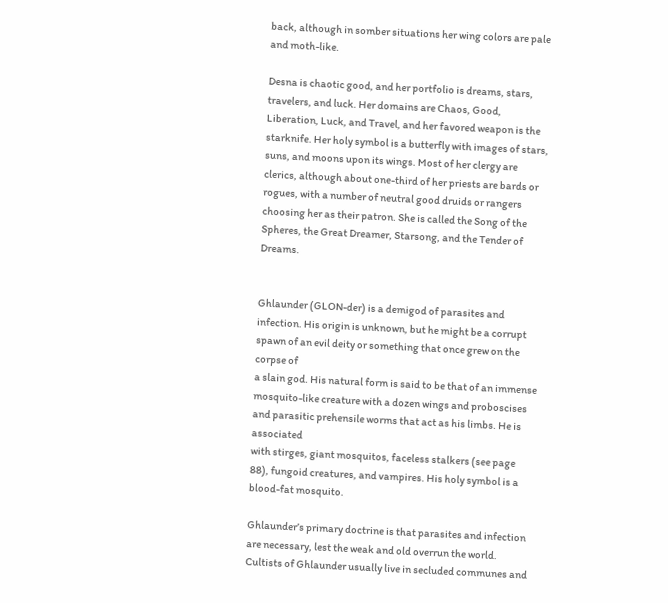back, although in somber situations her wing colors are pale and moth-like.

Desna is chaotic good, and her portfolio is dreams, stars, travelers, and luck. Her domains are Chaos, Good, Liberation, Luck, and Travel, and her favored weapon is the starknife. Her holy symbol is a butterfly with images of stars, suns, and moons upon its wings. Most of her clergy are clerics, although about one-third of her priests are bards or rogues, with a number of neutral good druids or rangers choosing her as their patron. She is called the Song of the Spheres, the Great Dreamer, Starsong, and the Tender of Dreams.


Ghlaunder (GLON-der) is a demigod of parasites and infection. His origin is unknown, but he might be a corrupt spawn of an evil deity or something that once grew on the corpse of
a slain god. His natural form is said to be that of an immense mosquito-like creature with a dozen wings and proboscises and parasitic prehensile worms that act as his limbs. He is associated
with stirges, giant mosquitos, faceless stalkers (see page 88), fungoid creatures, and vampires. His holy symbol is a blood-fat mosquito.

Ghlaunder’s primary doctrine is that parasites and infection are necessary, lest the weak and old overrun the world. Cultists of Ghlaunder usually live in secluded communes and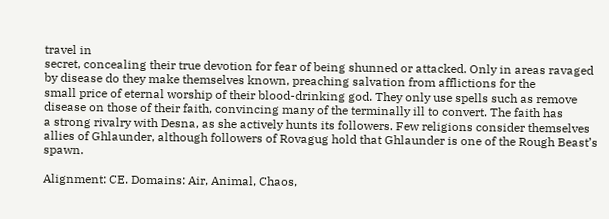travel in
secret, concealing their true devotion for fear of being shunned or attacked. Only in areas ravaged by disease do they make themselves known, preaching salvation from afflictions for the
small price of eternal worship of their blood-drinking god. They only use spells such as remove disease on those of their faith, convincing many of the terminally ill to convert. The faith has
a strong rivalry with Desna, as she actively hunts its followers. Few religions consider themselves allies of Ghlaunder, although followers of Rovagug hold that Ghlaunder is one of the Rough Beast’s spawn.

Alignment: CE. Domains: Air, Animal, Chaos,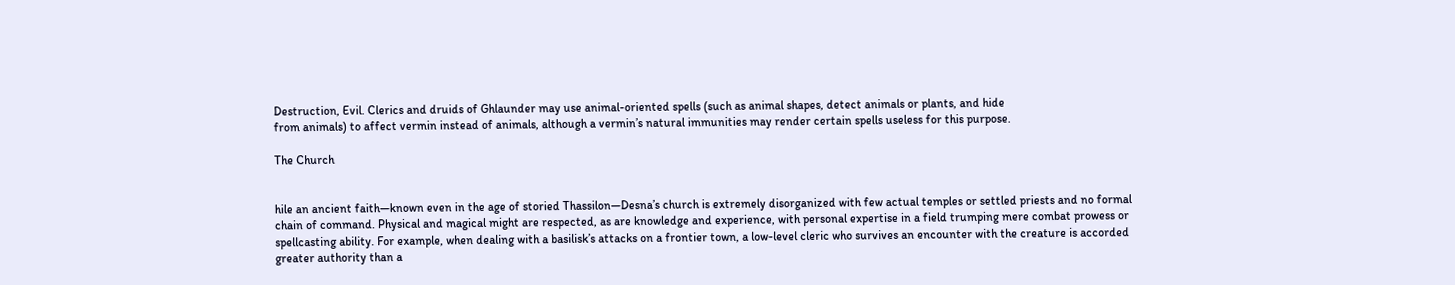Destruction, Evil. Clerics and druids of Ghlaunder may use animal-oriented spells (such as animal shapes, detect animals or plants, and hide
from animals) to affect vermin instead of animals, although a vermin’s natural immunities may render certain spells useless for this purpose.

The Church


hile an ancient faith—known even in the age of storied Thassilon—Desna’s church is extremely disorganized with few actual temples or settled priests and no formal chain of command. Physical and magical might are respected, as are knowledge and experience, with personal expertise in a field trumping mere combat prowess or spellcasting ability. For example, when dealing with a basilisk’s attacks on a frontier town, a low-level cleric who survives an encounter with the creature is accorded greater authority than a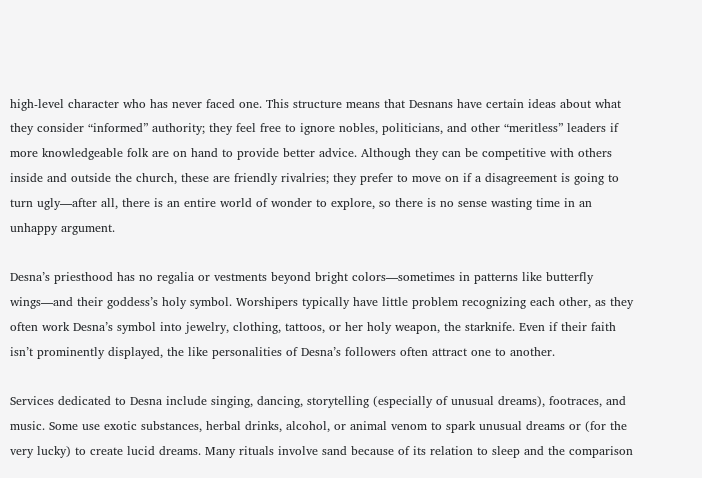high-level character who has never faced one. This structure means that Desnans have certain ideas about what they consider “informed” authority; they feel free to ignore nobles, politicians, and other “meritless” leaders if more knowledgeable folk are on hand to provide better advice. Although they can be competitive with others inside and outside the church, these are friendly rivalries; they prefer to move on if a disagreement is going to turn ugly—after all, there is an entire world of wonder to explore, so there is no sense wasting time in an unhappy argument.

Desna’s priesthood has no regalia or vestments beyond bright colors—sometimes in patterns like butterfly wings—and their goddess’s holy symbol. Worshipers typically have little problem recognizing each other, as they often work Desna’s symbol into jewelry, clothing, tattoos, or her holy weapon, the starknife. Even if their faith isn’t prominently displayed, the like personalities of Desna’s followers often attract one to another.

Services dedicated to Desna include singing, dancing, storytelling (especially of unusual dreams), footraces, and music. Some use exotic substances, herbal drinks, alcohol, or animal venom to spark unusual dreams or (for the very lucky) to create lucid dreams. Many rituals involve sand because of its relation to sleep and the comparison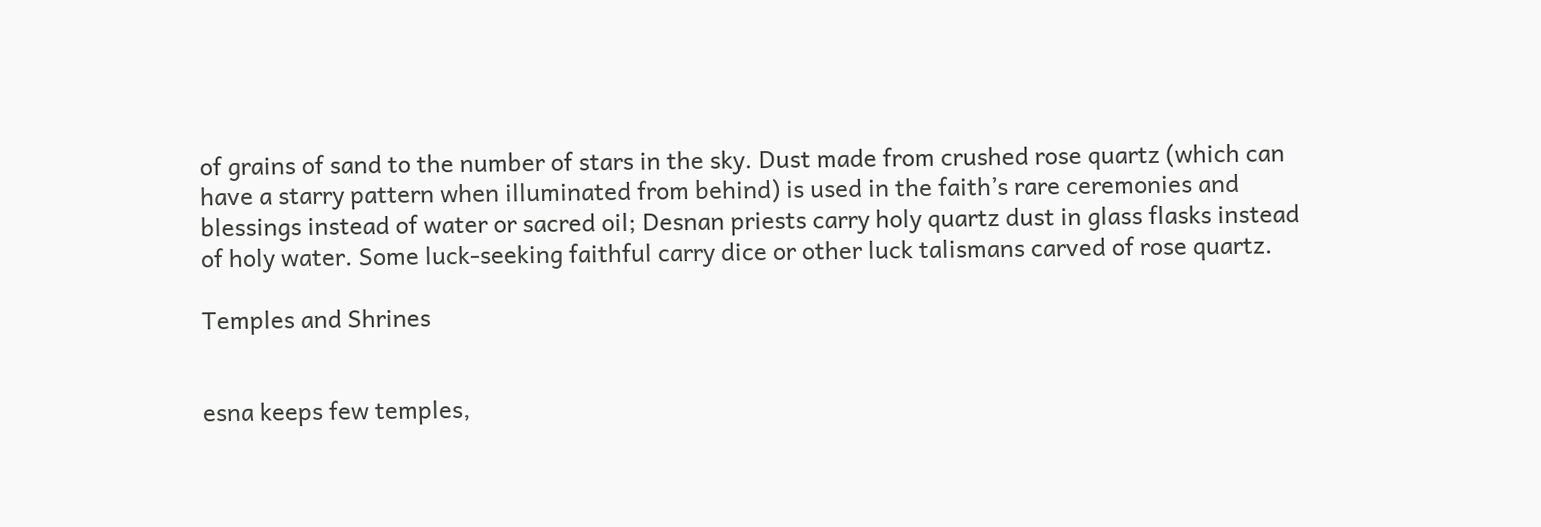of grains of sand to the number of stars in the sky. Dust made from crushed rose quartz (which can have a starry pattern when illuminated from behind) is used in the faith’s rare ceremonies and blessings instead of water or sacred oil; Desnan priests carry holy quartz dust in glass flasks instead of holy water. Some luck-seeking faithful carry dice or other luck talismans carved of rose quartz.

Temples and Shrines


esna keeps few temples,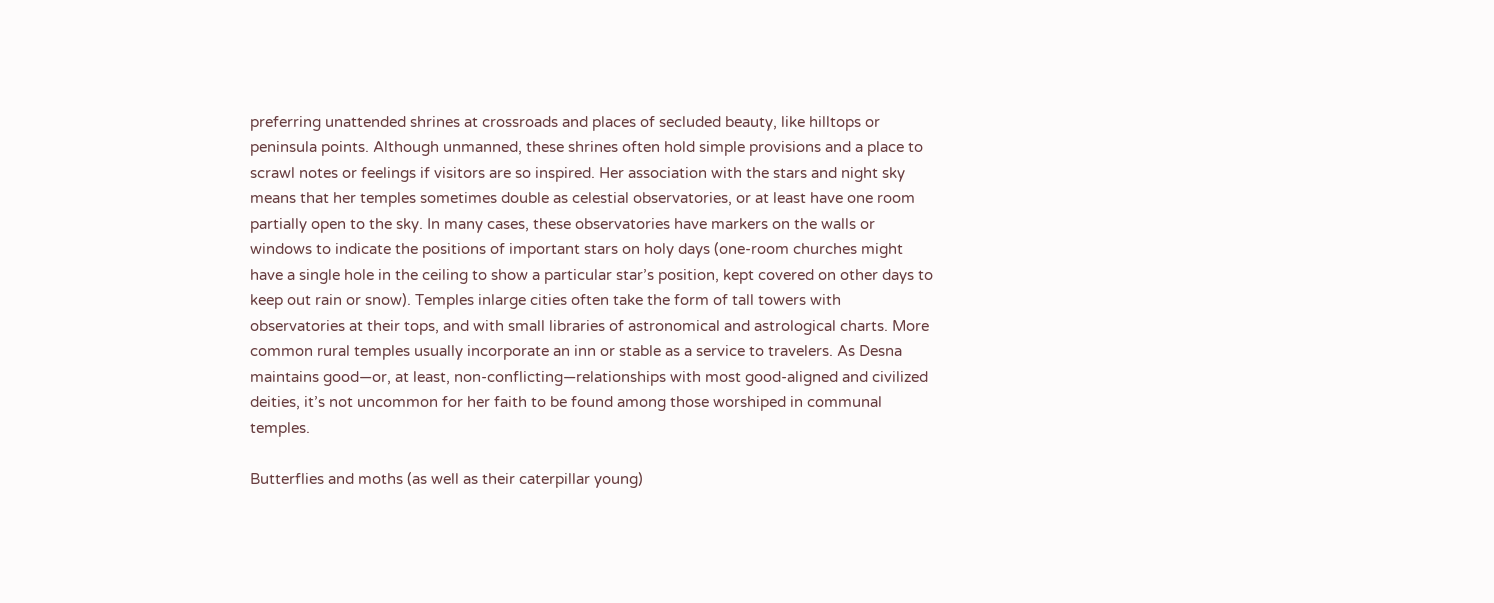preferring unattended shrines at crossroads and places of secluded beauty, like hilltops or peninsula points. Although unmanned, these shrines often hold simple provisions and a place to scrawl notes or feelings if visitors are so inspired. Her association with the stars and night sky means that her temples sometimes double as celestial observatories, or at least have one room partially open to the sky. In many cases, these observatories have markers on the walls or windows to indicate the positions of important stars on holy days (one-room churches might have a single hole in the ceiling to show a particular star’s position, kept covered on other days to keep out rain or snow). Temples inlarge cities often take the form of tall towers with observatories at their tops, and with small libraries of astronomical and astrological charts. More common rural temples usually incorporate an inn or stable as a service to travelers. As Desna maintains good—or, at least, non-conflicting—relationships with most good-aligned and civilized deities, it’s not uncommon for her faith to be found among those worshiped in communal temples.

Butterflies and moths (as well as their caterpillar young)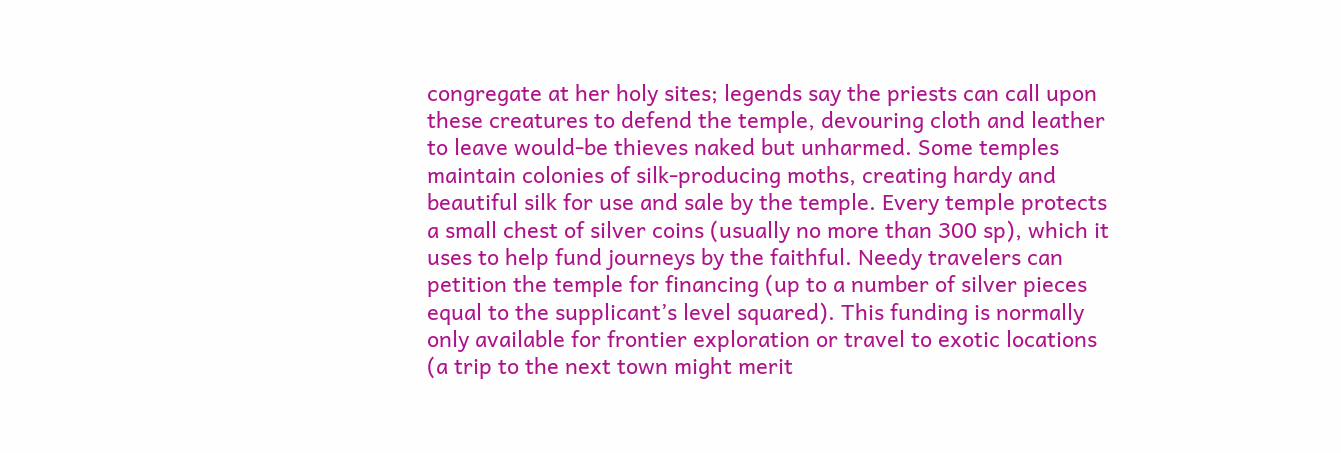congregate at her holy sites; legends say the priests can call upon these creatures to defend the temple, devouring cloth and leather to leave would-be thieves naked but unharmed. Some temples maintain colonies of silk-producing moths, creating hardy and beautiful silk for use and sale by the temple. Every temple protects a small chest of silver coins (usually no more than 300 sp), which it uses to help fund journeys by the faithful. Needy travelers can petition the temple for financing (up to a number of silver pieces equal to the supplicant’s level squared). This funding is normally only available for frontier exploration or travel to exotic locations (a trip to the next town might merit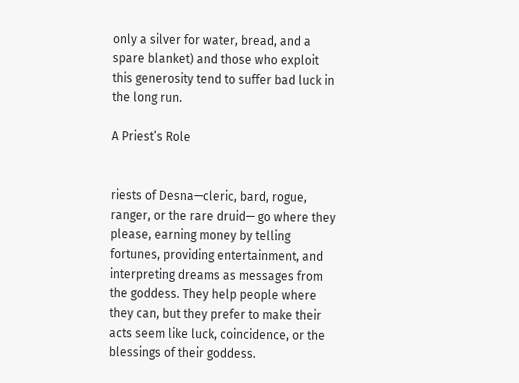only a silver for water, bread, and a spare blanket) and those who exploit this generosity tend to suffer bad luck in the long run.

A Priest’s Role


riests of Desna—cleric, bard, rogue, ranger, or the rare druid— go where they please, earning money by telling fortunes, providing entertainment, and interpreting dreams as messages from the goddess. They help people where they can, but they prefer to make their acts seem like luck, coincidence, or the blessings of their goddess.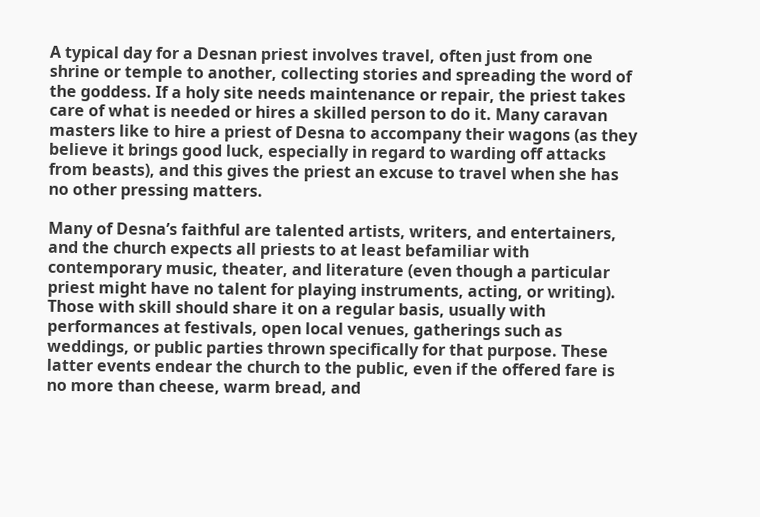A typical day for a Desnan priest involves travel, often just from one shrine or temple to another, collecting stories and spreading the word of the goddess. If a holy site needs maintenance or repair, the priest takes care of what is needed or hires a skilled person to do it. Many caravan masters like to hire a priest of Desna to accompany their wagons (as they believe it brings good luck, especially in regard to warding off attacks from beasts), and this gives the priest an excuse to travel when she has no other pressing matters.

Many of Desna’s faithful are talented artists, writers, and entertainers, and the church expects all priests to at least befamiliar with contemporary music, theater, and literature (even though a particular priest might have no talent for playing instruments, acting, or writing). Those with skill should share it on a regular basis, usually with performances at festivals, open local venues, gatherings such as weddings, or public parties thrown specifically for that purpose. These latter events endear the church to the public, even if the offered fare is no more than cheese, warm bread, and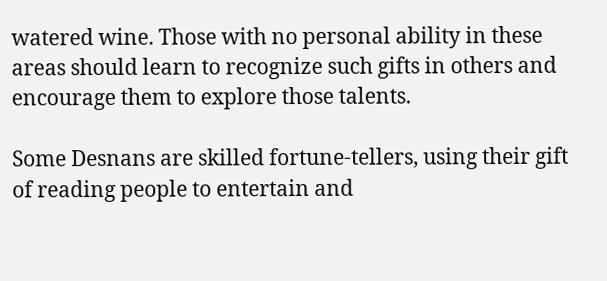watered wine. Those with no personal ability in these areas should learn to recognize such gifts in others and encourage them to explore those talents.

Some Desnans are skilled fortune-tellers, using their gift of reading people to entertain and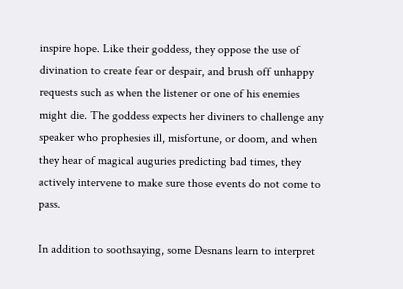inspire hope. Like their goddess, they oppose the use of divination to create fear or despair, and brush off unhappy requests such as when the listener or one of his enemies might die. The goddess expects her diviners to challenge any speaker who prophesies ill, misfortune, or doom, and when they hear of magical auguries predicting bad times, they actively intervene to make sure those events do not come to pass.

In addition to soothsaying, some Desnans learn to interpret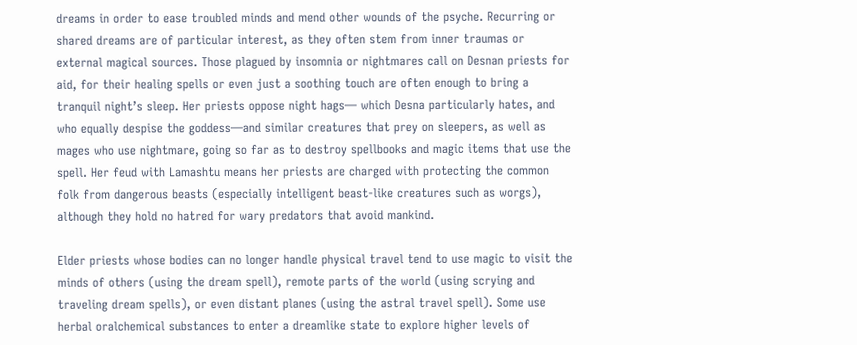dreams in order to ease troubled minds and mend other wounds of the psyche. Recurring or shared dreams are of particular interest, as they often stem from inner traumas or external magical sources. Those plagued by insomnia or nightmares call on Desnan priests for aid, for their healing spells or even just a soothing touch are often enough to bring a tranquil night’s sleep. Her priests oppose night hags— which Desna particularly hates, and who equally despise the goddess—and similar creatures that prey on sleepers, as well as mages who use nightmare, going so far as to destroy spellbooks and magic items that use the spell. Her feud with Lamashtu means her priests are charged with protecting the common folk from dangerous beasts (especially intelligent beast-like creatures such as worgs), although they hold no hatred for wary predators that avoid mankind.

Elder priests whose bodies can no longer handle physical travel tend to use magic to visit the minds of others (using the dream spell), remote parts of the world (using scrying and traveling dream spells), or even distant planes (using the astral travel spell). Some use herbal oralchemical substances to enter a dreamlike state to explore higher levels of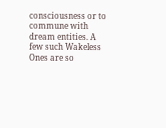consciousness or to commune with dream entities. A few such Wakeless Ones are so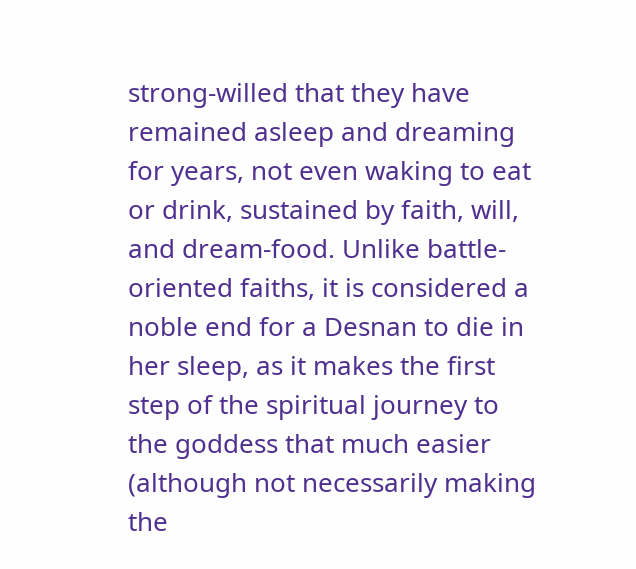strong-willed that they have remained asleep and dreaming for years, not even waking to eat or drink, sustained by faith, will, and dream-food. Unlike battle-oriented faiths, it is considered a noble end for a Desnan to die in her sleep, as it makes the first step of the spiritual journey to the goddess that much easier (although not necessarily making the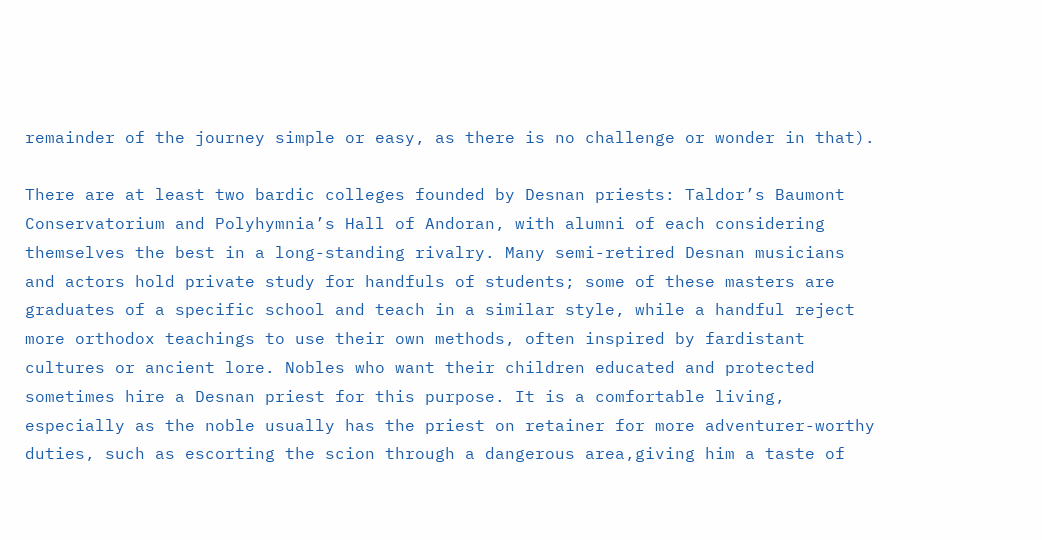remainder of the journey simple or easy, as there is no challenge or wonder in that).

There are at least two bardic colleges founded by Desnan priests: Taldor’s Baumont Conservatorium and Polyhymnia’s Hall of Andoran, with alumni of each considering themselves the best in a long-standing rivalry. Many semi-retired Desnan musicians and actors hold private study for handfuls of students; some of these masters are graduates of a specific school and teach in a similar style, while a handful reject more orthodox teachings to use their own methods, often inspired by fardistant cultures or ancient lore. Nobles who want their children educated and protected sometimes hire a Desnan priest for this purpose. It is a comfortable living, especially as the noble usually has the priest on retainer for more adventurer-worthy duties, such as escorting the scion through a dangerous area,giving him a taste of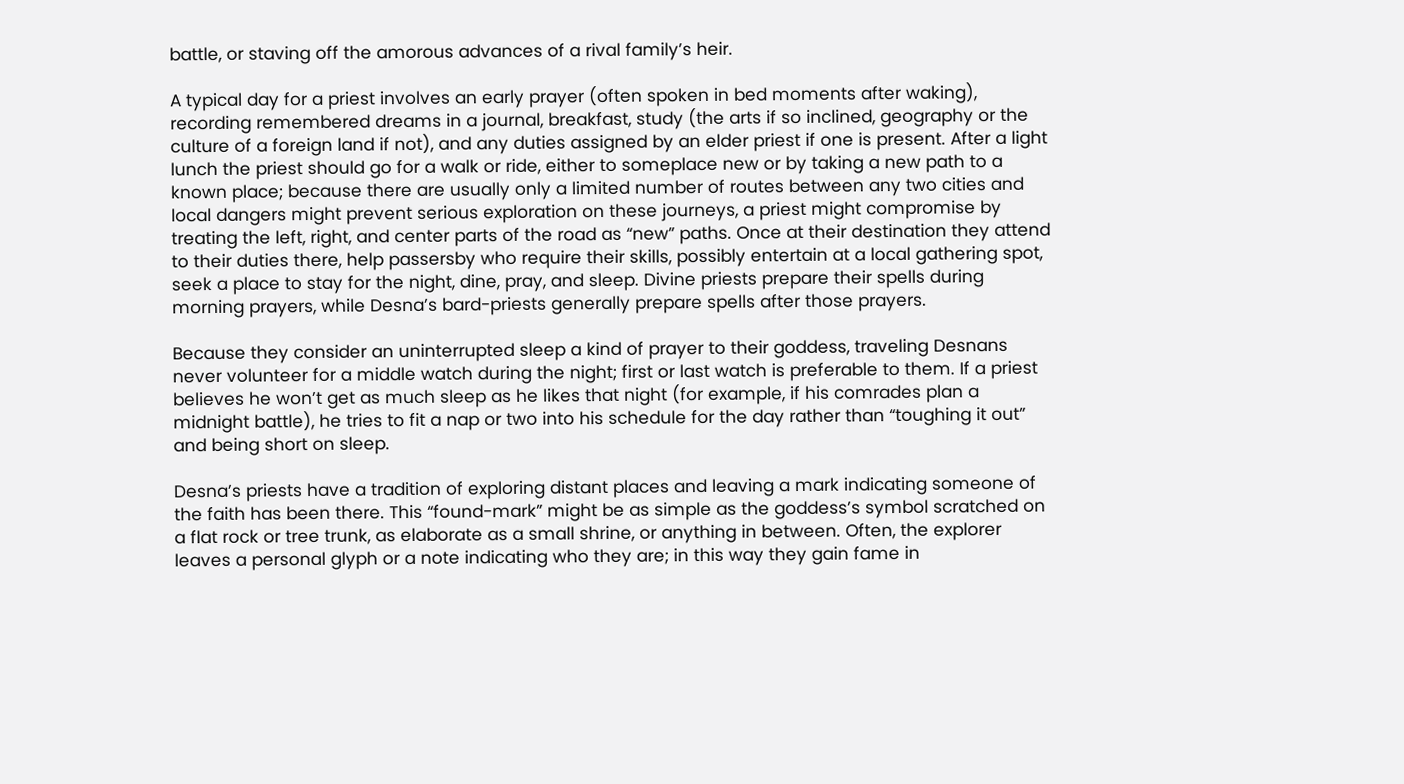battle, or staving off the amorous advances of a rival family’s heir.

A typical day for a priest involves an early prayer (often spoken in bed moments after waking), recording remembered dreams in a journal, breakfast, study (the arts if so inclined, geography or the culture of a foreign land if not), and any duties assigned by an elder priest if one is present. After a light lunch the priest should go for a walk or ride, either to someplace new or by taking a new path to a known place; because there are usually only a limited number of routes between any two cities and local dangers might prevent serious exploration on these journeys, a priest might compromise by treating the left, right, and center parts of the road as “new” paths. Once at their destination they attend to their duties there, help passersby who require their skills, possibly entertain at a local gathering spot, seek a place to stay for the night, dine, pray, and sleep. Divine priests prepare their spells during morning prayers, while Desna’s bard-priests generally prepare spells after those prayers.

Because they consider an uninterrupted sleep a kind of prayer to their goddess, traveling Desnans never volunteer for a middle watch during the night; first or last watch is preferable to them. If a priest believes he won’t get as much sleep as he likes that night (for example, if his comrades plan a midnight battle), he tries to fit a nap or two into his schedule for the day rather than “toughing it out” and being short on sleep.

Desna’s priests have a tradition of exploring distant places and leaving a mark indicating someone of the faith has been there. This “found-mark” might be as simple as the goddess’s symbol scratched on a flat rock or tree trunk, as elaborate as a small shrine, or anything in between. Often, the explorer leaves a personal glyph or a note indicating who they are; in this way they gain fame in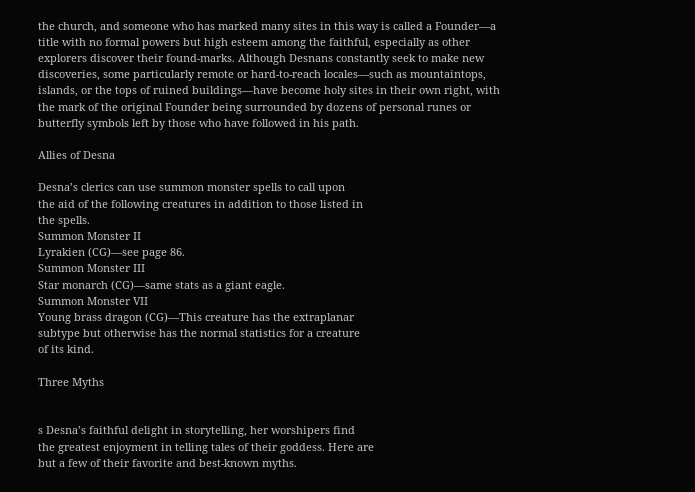the church, and someone who has marked many sites in this way is called a Founder—a title with no formal powers but high esteem among the faithful, especially as other explorers discover their found-marks. Although Desnans constantly seek to make new discoveries, some particularly remote or hard-to-reach locales—such as mountaintops, islands, or the tops of ruined buildings—have become holy sites in their own right, with the mark of the original Founder being surrounded by dozens of personal runes or butterfly symbols left by those who have followed in his path.

Allies of Desna

Desna’s clerics can use summon monster spells to call upon
the aid of the following creatures in addition to those listed in
the spells.
Summon Monster II
Lyrakien (CG)—see page 86.
Summon Monster III
Star monarch (CG)—same stats as a giant eagle.
Summon Monster VII
Young brass dragon (CG)—This creature has the extraplanar
subtype but otherwise has the normal statistics for a creature
of its kind.

Three Myths


s Desna’s faithful delight in storytelling, her worshipers find
the greatest enjoyment in telling tales of their goddess. Here are
but a few of their favorite and best-known myths.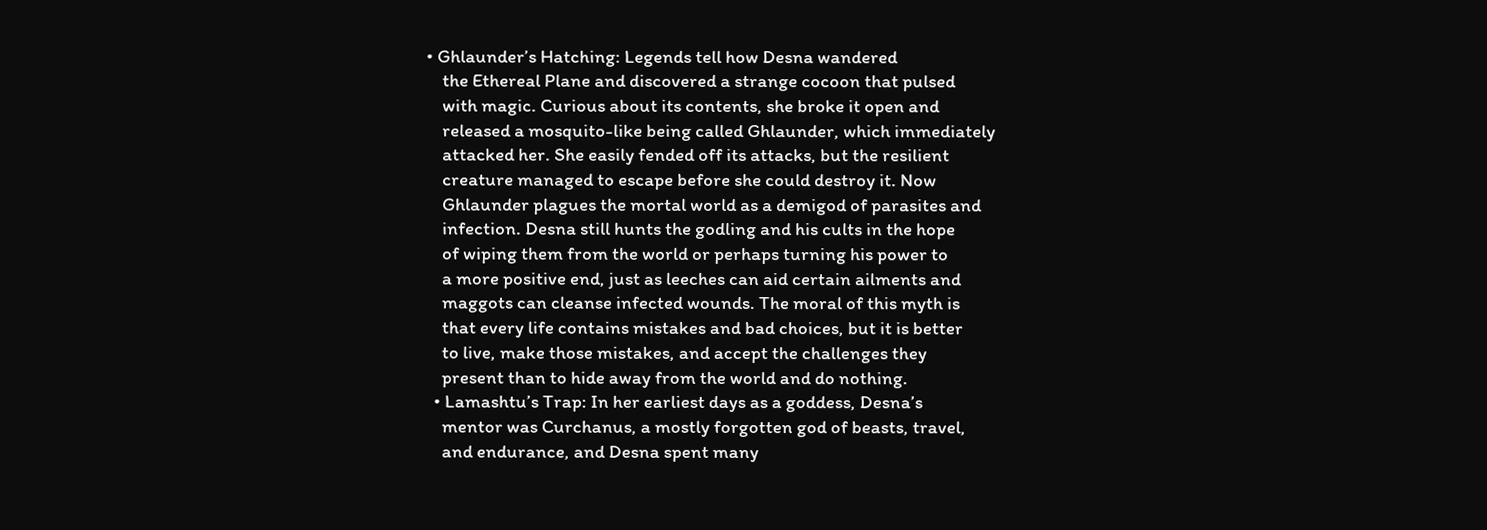• Ghlaunder’s Hatching: Legends tell how Desna wandered
    the Ethereal Plane and discovered a strange cocoon that pulsed
    with magic. Curious about its contents, she broke it open and
    released a mosquito-like being called Ghlaunder, which immediately
    attacked her. She easily fended off its attacks, but the resilient
    creature managed to escape before she could destroy it. Now
    Ghlaunder plagues the mortal world as a demigod of parasites and
    infection. Desna still hunts the godling and his cults in the hope
    of wiping them from the world or perhaps turning his power to
    a more positive end, just as leeches can aid certain ailments and
    maggots can cleanse infected wounds. The moral of this myth is
    that every life contains mistakes and bad choices, but it is better
    to live, make those mistakes, and accept the challenges they
    present than to hide away from the world and do nothing.
  • Lamashtu’s Trap: In her earliest days as a goddess, Desna’s
    mentor was Curchanus, a mostly forgotten god of beasts, travel,
    and endurance, and Desna spent many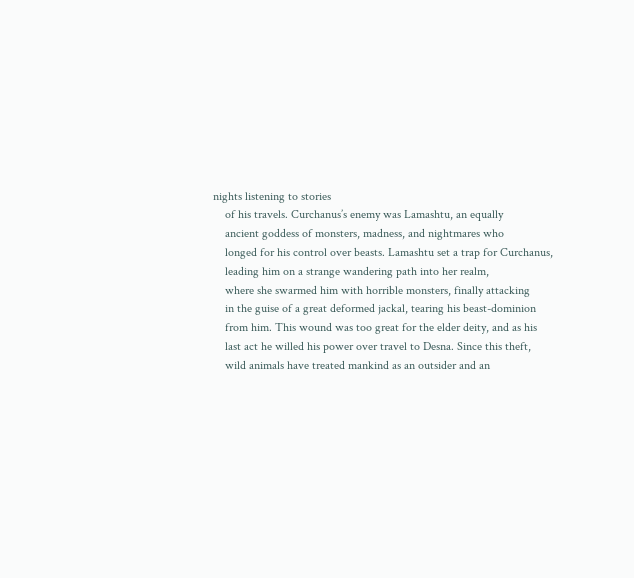nights listening to stories
    of his travels. Curchanus’s enemy was Lamashtu, an equally
    ancient goddess of monsters, madness, and nightmares who
    longed for his control over beasts. Lamashtu set a trap for Curchanus,
    leading him on a strange wandering path into her realm,
    where she swarmed him with horrible monsters, finally attacking
    in the guise of a great deformed jackal, tearing his beast-dominion
    from him. This wound was too great for the elder deity, and as his
    last act he willed his power over travel to Desna. Since this theft,
    wild animals have treated mankind as an outsider and an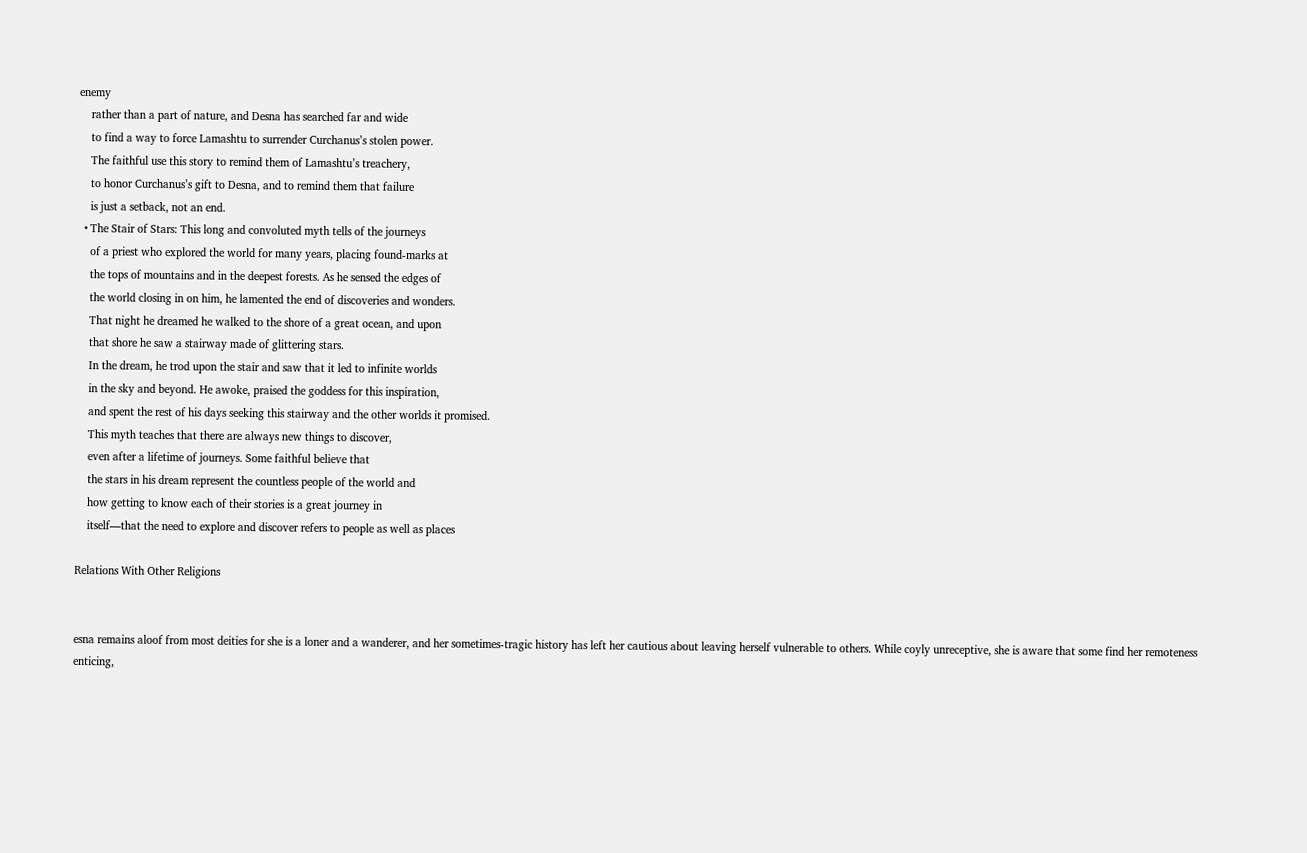enemy
    rather than a part of nature, and Desna has searched far and wide
    to find a way to force Lamashtu to surrender Curchanus’s stolen power.
    The faithful use this story to remind them of Lamashtu’s treachery,
    to honor Curchanus’s gift to Desna, and to remind them that failure
    is just a setback, not an end.
  • The Stair of Stars: This long and convoluted myth tells of the journeys
    of a priest who explored the world for many years, placing found-marks at
    the tops of mountains and in the deepest forests. As he sensed the edges of
    the world closing in on him, he lamented the end of discoveries and wonders.
    That night he dreamed he walked to the shore of a great ocean, and upon
    that shore he saw a stairway made of glittering stars.
    In the dream, he trod upon the stair and saw that it led to infinite worlds
    in the sky and beyond. He awoke, praised the goddess for this inspiration,
    and spent the rest of his days seeking this stairway and the other worlds it promised.
    This myth teaches that there are always new things to discover,
    even after a lifetime of journeys. Some faithful believe that
    the stars in his dream represent the countless people of the world and
    how getting to know each of their stories is a great journey in
    itself—that the need to explore and discover refers to people as well as places

Relations With Other Religions


esna remains aloof from most deities for she is a loner and a wanderer, and her sometimes-tragic history has left her cautious about leaving herself vulnerable to others. While coyly unreceptive, she is aware that some find her remoteness enticing,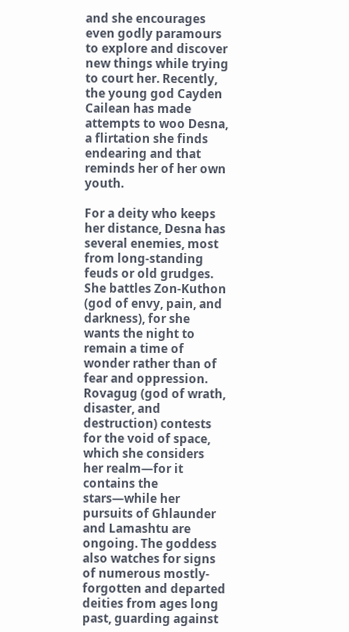and she encourages even godly paramours to explore and discover new things while trying to court her. Recently, the young god Cayden Cailean has made attempts to woo Desna, a flirtation she finds endearing and that reminds her of her own youth.

For a deity who keeps her distance, Desna has several enemies, most from long-standing feuds or old grudges. She battles Zon-Kuthon (god of envy, pain, and darkness), for she wants the night to remain a time of wonder rather than of fear and oppression. Rovagug (god of wrath, disaster, and destruction) contests for the void of space, which she considers her realm—for it contains the stars—while her pursuits of Ghlaunder and Lamashtu are ongoing. The goddess also watches for signs of numerous mostly-forgotten and departed deities from ages long past, guarding against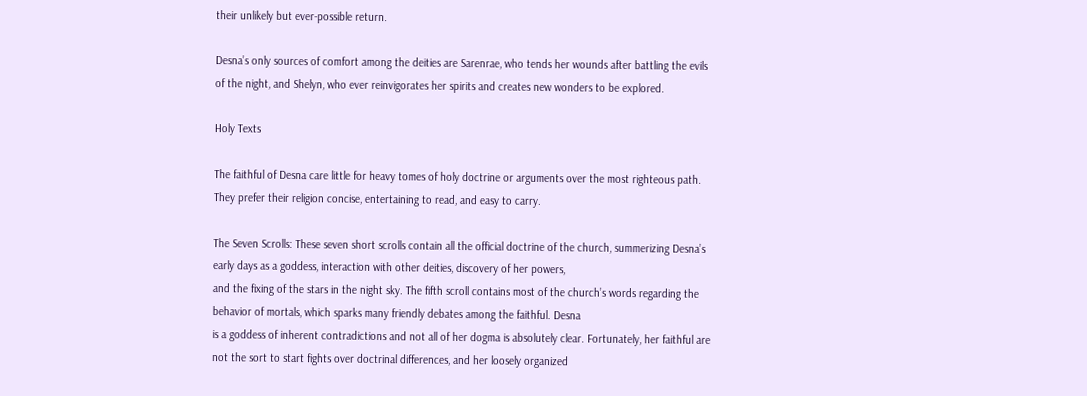their unlikely but ever-possible return.

Desna’s only sources of comfort among the deities are Sarenrae, who tends her wounds after battling the evils of the night, and Shelyn, who ever reinvigorates her spirits and creates new wonders to be explored.

Holy Texts

The faithful of Desna care little for heavy tomes of holy doctrine or arguments over the most righteous path. They prefer their religion concise, entertaining to read, and easy to carry.

The Seven Scrolls: These seven short scrolls contain all the official doctrine of the church, summerizing Desna’s early days as a goddess, interaction with other deities, discovery of her powers,
and the fixing of the stars in the night sky. The fifth scroll contains most of the church’s words regarding the behavior of mortals, which sparks many friendly debates among the faithful. Desna
is a goddess of inherent contradictions and not all of her dogma is absolutely clear. Fortunately, her faithful are not the sort to start fights over doctrinal differences, and her loosely organized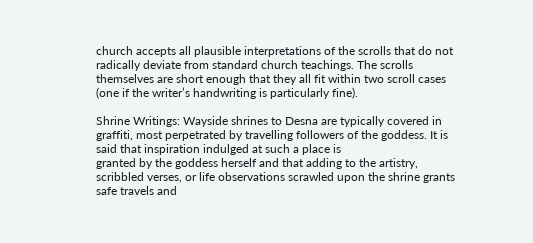church accepts all plausible interpretations of the scrolls that do not radically deviate from standard church teachings. The scrolls themselves are short enough that they all fit within two scroll cases
(one if the writer’s handwriting is particularly fine).

Shrine Writings: Wayside shrines to Desna are typically covered in graffiti, most perpetrated by travelling followers of the goddess. It is said that inspiration indulged at such a place is
granted by the goddess herself and that adding to the artistry, scribbled verses, or life observations scrawled upon the shrine grants safe travels and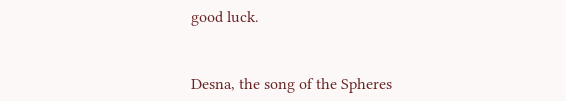good luck.


Desna, the song of the Spheres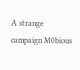A strange campaign M0bious